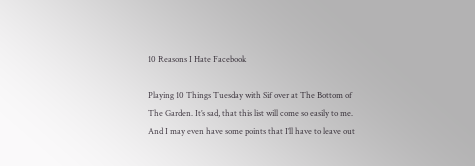10 Reasons I Hate Facebook

Playing 10 Things Tuesday with Sif over at The Bottom of The Garden. It’s sad, that this list will come so easily to me. And I may even have some points that I’ll have to leave out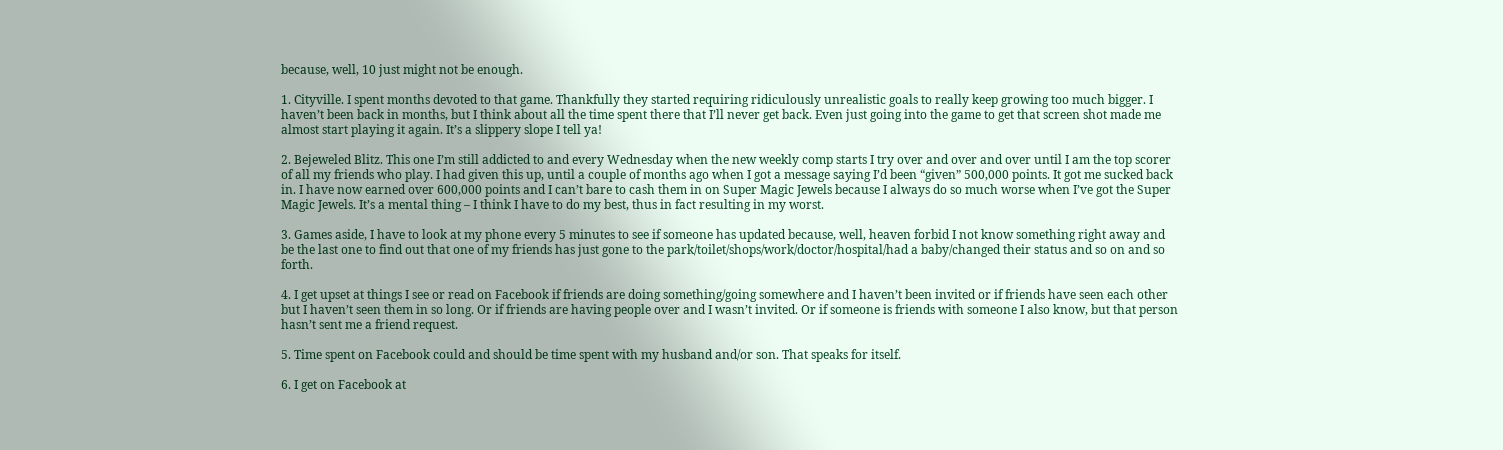because, well, 10 just might not be enough.

1. Cityville. I spent months devoted to that game. Thankfully they started requiring ridiculously unrealistic goals to really keep growing too much bigger. I haven’t been back in months, but I think about all the time spent there that I’ll never get back. Even just going into the game to get that screen shot made me almost start playing it again. It’s a slippery slope I tell ya!

2. Bejeweled Blitz. This one I’m still addicted to and every Wednesday when the new weekly comp starts I try over and over and over until I am the top scorer of all my friends who play. I had given this up, until a couple of months ago when I got a message saying I’d been “given” 500,000 points. It got me sucked back in. I have now earned over 600,000 points and I can’t bare to cash them in on Super Magic Jewels because I always do so much worse when I’ve got the Super Magic Jewels. It’s a mental thing – I think I have to do my best, thus in fact resulting in my worst.

3. Games aside, I have to look at my phone every 5 minutes to see if someone has updated because, well, heaven forbid I not know something right away and be the last one to find out that one of my friends has just gone to the park/toilet/shops/work/doctor/hospital/had a baby/changed their status and so on and so forth.

4. I get upset at things I see or read on Facebook if friends are doing something/going somewhere and I haven’t been invited or if friends have seen each other but I haven’t seen them in so long. Or if friends are having people over and I wasn’t invited. Or if someone is friends with someone I also know, but that person hasn’t sent me a friend request.

5. Time spent on Facebook could and should be time spent with my husband and/or son. That speaks for itself.

6. I get on Facebook at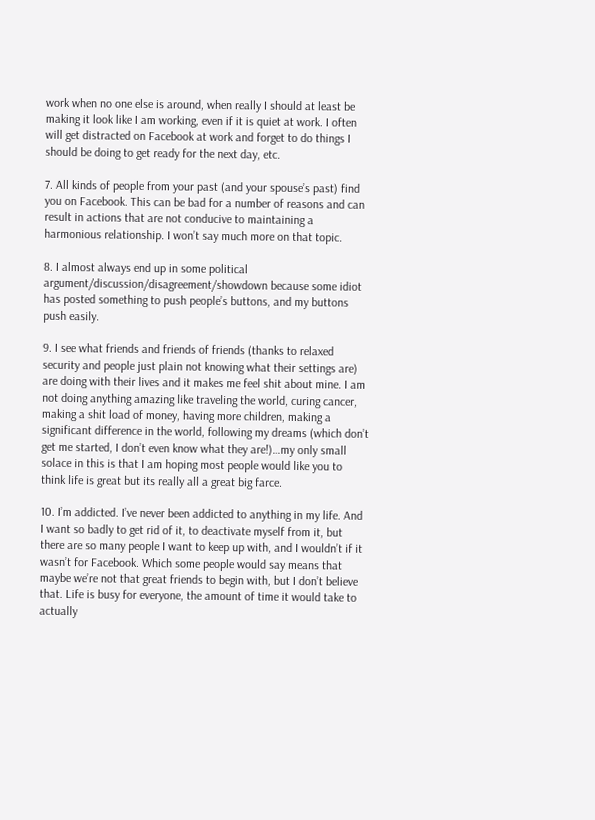work when no one else is around, when really I should at least be making it look like I am working, even if it is quiet at work. I often will get distracted on Facebook at work and forget to do things I should be doing to get ready for the next day, etc.

7. All kinds of people from your past (and your spouse’s past) find you on Facebook. This can be bad for a number of reasons and can result in actions that are not conducive to maintaining a harmonious relationship. I won’t say much more on that topic.

8. I almost always end up in some political argument/discussion/disagreement/showdown because some idiot has posted something to push people’s buttons, and my buttons push easily.

9. I see what friends and friends of friends (thanks to relaxed security and people just plain not knowing what their settings are) are doing with their lives and it makes me feel shit about mine. I am not doing anything amazing like traveling the world, curing cancer, making a shit load of money, having more children, making a significant difference in the world, following my dreams (which don’t get me started, I don’t even know what they are!)…my only small solace in this is that I am hoping most people would like you to think life is great but its really all a great big farce.

10. I’m addicted. I’ve never been addicted to anything in my life. And I want so badly to get rid of it, to deactivate myself from it, but there are so many people I want to keep up with, and I wouldn’t if it wasn’t for Facebook. Which some people would say means that maybe we’re not that great friends to begin with, but I don’t believe that. Life is busy for everyone, the amount of time it would take to actually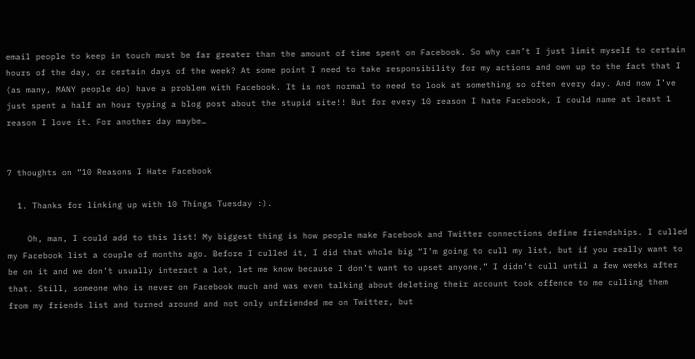email people to keep in touch must be far greater than the amount of time spent on Facebook. So why can’t I just limit myself to certain hours of the day, or certain days of the week? At some point I need to take responsibility for my actions and own up to the fact that I (as many, MANY people do) have a problem with Facebook. It is not normal to need to look at something so often every day. And now I’ve just spent a half an hour typing a blog post about the stupid site!! But for every 10 reason I hate Facebook, I could name at least 1 reason I love it. For another day maybe…


7 thoughts on “10 Reasons I Hate Facebook

  1. Thanks for linking up with 10 Things Tuesday :).

    Oh, man, I could add to this list! My biggest thing is how people make Facebook and Twitter connections define friendships. I culled my Facebook list a couple of months ago. Before I culled it, I did that whole big “I’m going to cull my list, but if you really want to be on it and we don’t usually interact a lot, let me know because I don’t want to upset anyone.” I didn’t cull until a few weeks after that. Still, someone who is never on Facebook much and was even talking about deleting their account took offence to me culling them from my friends list and turned around and not only unfriended me on Twitter, but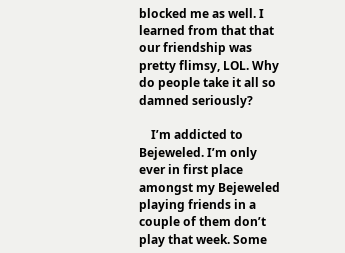blocked me as well. I learned from that that our friendship was pretty flimsy, LOL. Why do people take it all so damned seriously?

    I’m addicted to Bejeweled. I’m only ever in first place amongst my Bejeweled playing friends in a couple of them don’t play that week. Some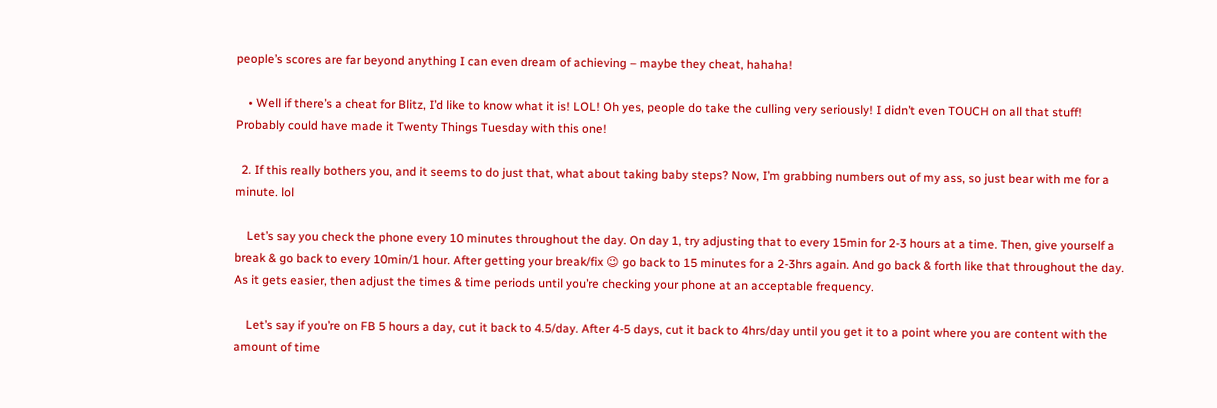people’s scores are far beyond anything I can even dream of achieving – maybe they cheat, hahaha!

    • Well if there’s a cheat for Blitz, I’d like to know what it is! LOL! Oh yes, people do take the culling very seriously! I didn’t even TOUCH on all that stuff! Probably could have made it Twenty Things Tuesday with this one!

  2. If this really bothers you, and it seems to do just that, what about taking baby steps? Now, I’m grabbing numbers out of my ass, so just bear with me for a minute. lol

    Let’s say you check the phone every 10 minutes throughout the day. On day 1, try adjusting that to every 15min for 2-3 hours at a time. Then, give yourself a break & go back to every 10min/1 hour. After getting your break/fix 😉 go back to 15 minutes for a 2-3hrs again. And go back & forth like that throughout the day. As it gets easier, then adjust the times & time periods until you’re checking your phone at an acceptable frequency.

    Let’s say if you’re on FB 5 hours a day, cut it back to 4.5/day. After 4-5 days, cut it back to 4hrs/day until you get it to a point where you are content with the amount of time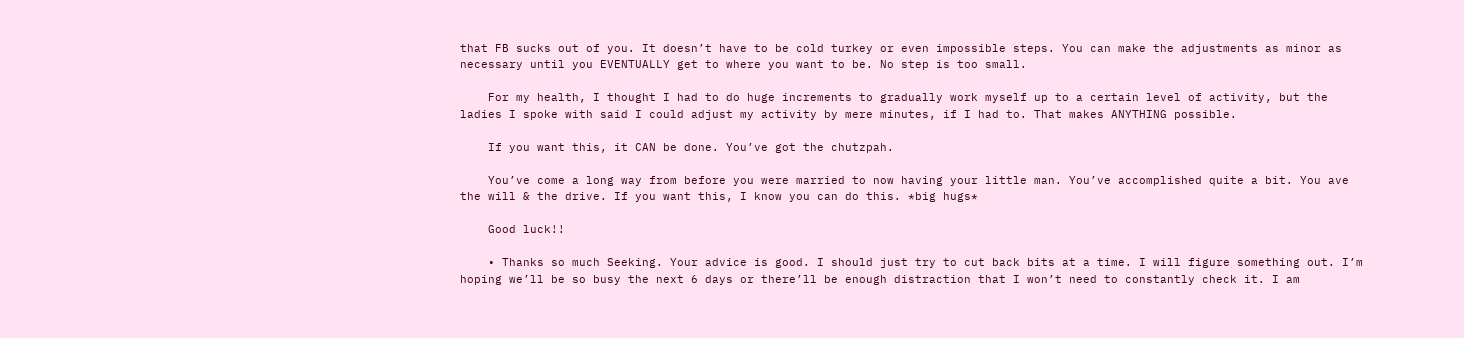that FB sucks out of you. It doesn’t have to be cold turkey or even impossible steps. You can make the adjustments as minor as necessary until you EVENTUALLY get to where you want to be. No step is too small.

    For my health, I thought I had to do huge increments to gradually work myself up to a certain level of activity, but the ladies I spoke with said I could adjust my activity by mere minutes, if I had to. That makes ANYTHING possible.

    If you want this, it CAN be done. You’ve got the chutzpah.

    You’ve come a long way from before you were married to now having your little man. You’ve accomplished quite a bit. You ave the will & the drive. If you want this, I know you can do this. *big hugs*

    Good luck!!

    • Thanks so much Seeking. Your advice is good. I should just try to cut back bits at a time. I will figure something out. I’m hoping we’ll be so busy the next 6 days or there’ll be enough distraction that I won’t need to constantly check it. I am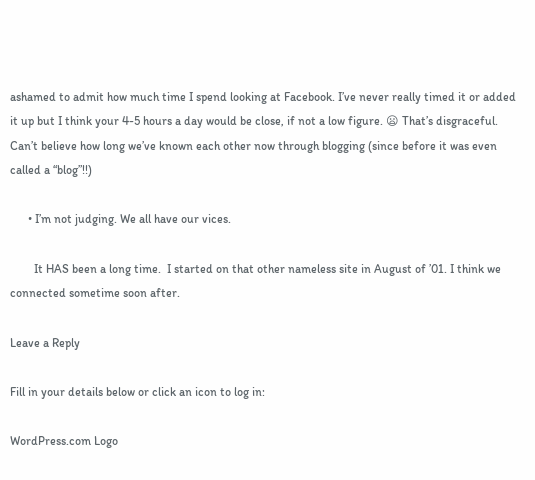ashamed to admit how much time I spend looking at Facebook. I’ve never really timed it or added it up but I think your 4-5 hours a day would be close, if not a low figure. 😦 That’s disgraceful. Can’t believe how long we’ve known each other now through blogging (since before it was even called a “blog”!!)

      • I’m not judging. We all have our vices.

        It HAS been a long time.  I started on that other nameless site in August of ’01. I think we connected sometime soon after.

Leave a Reply

Fill in your details below or click an icon to log in:

WordPress.com Logo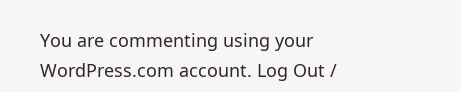You are commenting using your WordPress.com account. Log Out /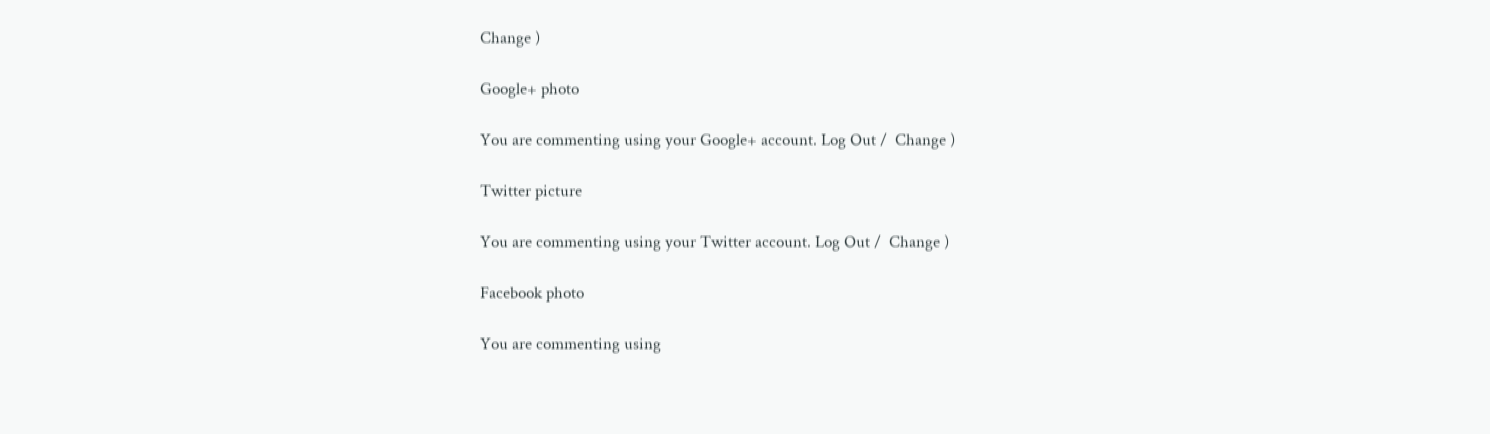Change )

Google+ photo

You are commenting using your Google+ account. Log Out /  Change )

Twitter picture

You are commenting using your Twitter account. Log Out /  Change )

Facebook photo

You are commenting using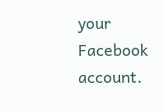your Facebook account.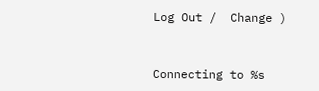Log Out /  Change )


Connecting to %s